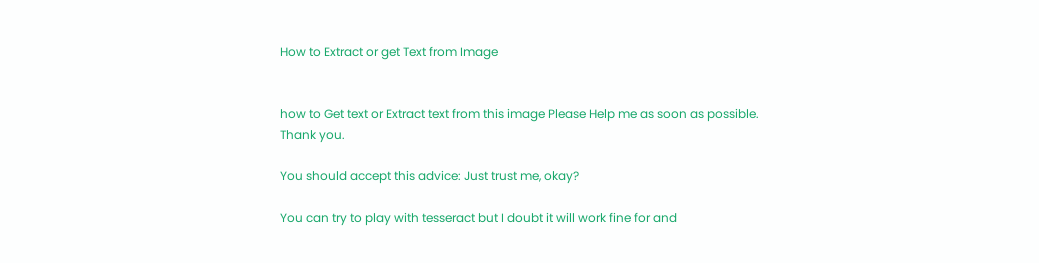How to Extract or get Text from Image


how to Get text or Extract text from this image Please Help me as soon as possible.
Thank you.

You should accept this advice: Just trust me, okay?

You can try to play with tesseract but I doubt it will work fine for and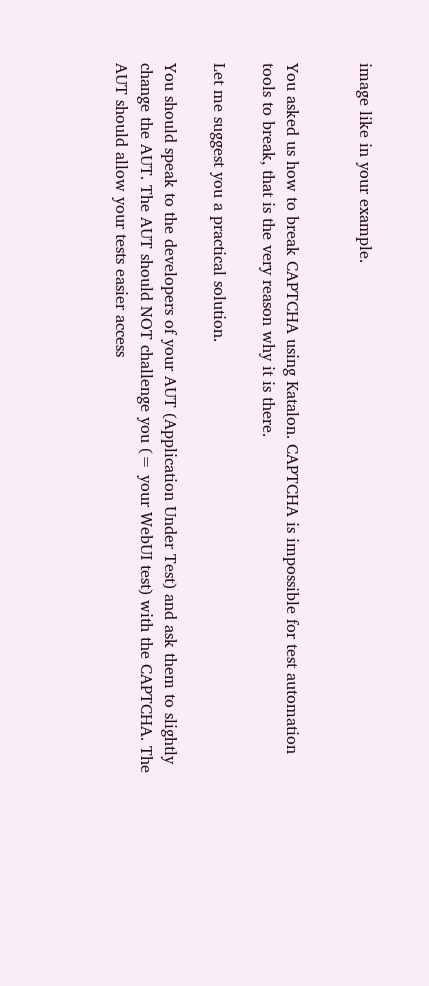image like in your example.


You asked us how to break CAPTCHA using Katalon. CAPTCHA is impossible for test automation tools to break, that is the very reason why it is there.

Let me suggest you a practical solution.

You should speak to the developers of your AUT (Application Under Test) and ask them to slightly change the AUT. The AUT should NOT challenge you (= your WebUI test) with the CAPTCHA. The AUT should allow your tests easier access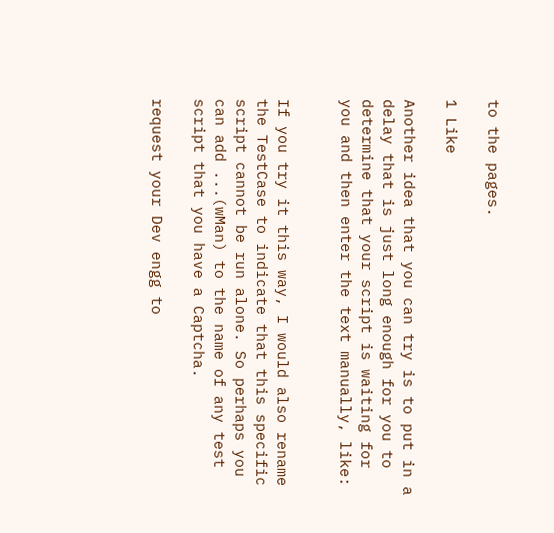to the pages.

1 Like

Another idea that you can try is to put in a delay that is just long enough for you to determine that your script is waiting for you and then enter the text manually, like:


If you try it this way, I would also rename the TestCase to indicate that this specific script cannot be run alone. So perhaps you can add ...(wMan) to the name of any test script that you have a Captcha.

request your Dev engg to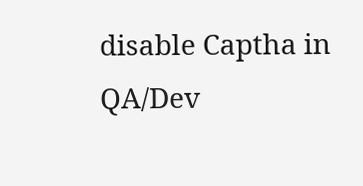disable Captha in QA/Dev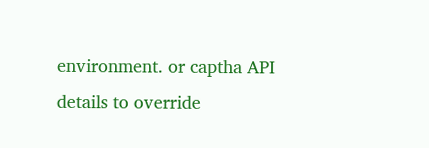environment. or captha API details to override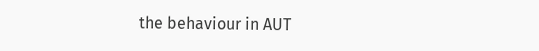the behaviour in AUT